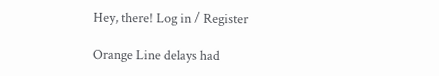Hey, there! Log in / Register

Orange Line delays had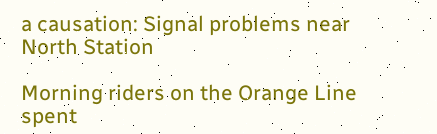a causation: Signal problems near North Station

Morning riders on the Orange Line spent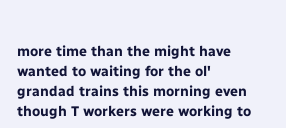more time than the might have wanted to waiting for the ol' grandad trains this morning even though T workers were working to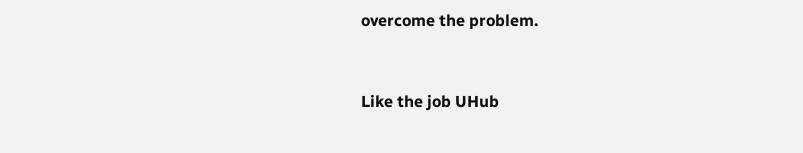overcome the problem.


Like the job UHub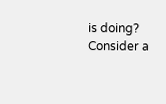is doing? Consider a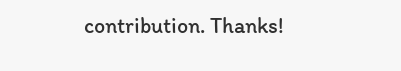contribution. Thanks!